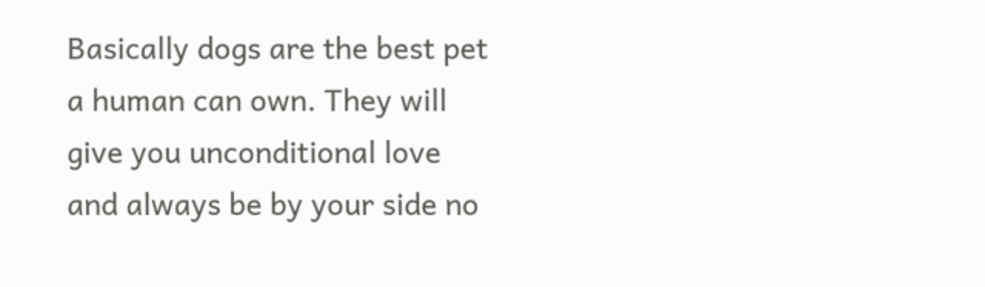Basically dogs are the best pet a human can own. They will give you unconditional love and always be by your side no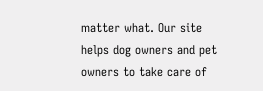matter what. Our site helps dog owners and pet owners to take care of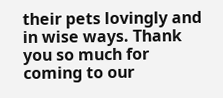their pets lovingly and in wise ways. Thank you so much for coming to our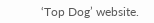‘Top Dog’ website.